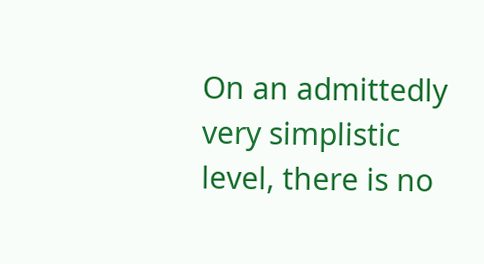On an admittedly very simplistic level, there is no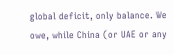global deficit, only balance. We owe, while China (or UAE or any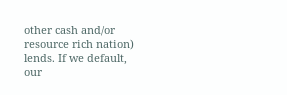other cash and/or resource rich nation) lends. If we default, our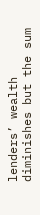lenders’ wealth diminishes but the sum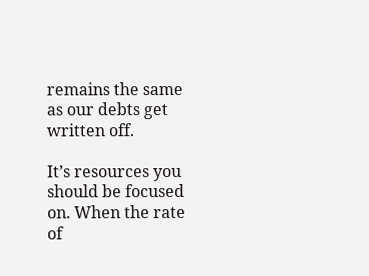remains the same as our debts get written off.

It’s resources you should be focused on. When the rate of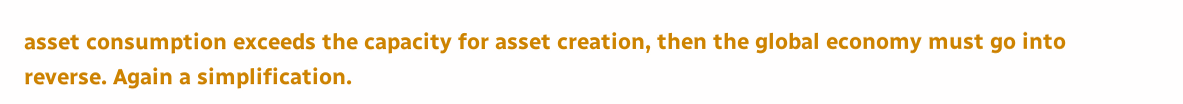asset consumption exceeds the capacity for asset creation, then the global economy must go into reverse. Again a simplification.